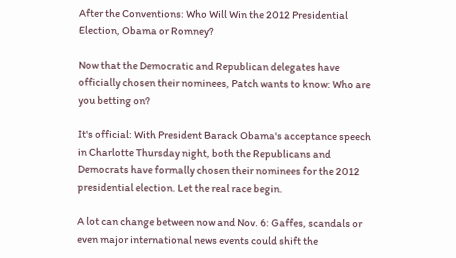After the Conventions: Who Will Win the 2012 Presidential Election, Obama or Romney?

Now that the Democratic and Republican delegates have officially chosen their nominees, Patch wants to know: Who are you betting on?

It's official: With President Barack Obama's acceptance speech in Charlotte Thursday night, both the Republicans and Democrats have formally chosen their nominees for the 2012 presidential election. Let the real race begin.

A lot can change between now and Nov. 6: Gaffes, scandals or even major international news events could shift the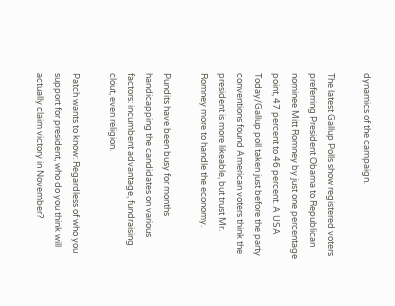dynamics of the campaign.

The latest Gallup Polls show registered voters preferring President Obama to Republican nominee Mitt Romney by just one percentage point, 47 percent to 46 percent. A USA Today/Gallup poll taken just before the party conventions found American voters think the president is more likeable, but trust Mr. Romney more to handle the economy.

Pundits have been busy for months handicapping the candidates on various factors: incumbent advantage, fundraising clout, even religion.

Patch wants to know: Regardless of who you support for president, who do you think will actually claim victory in November?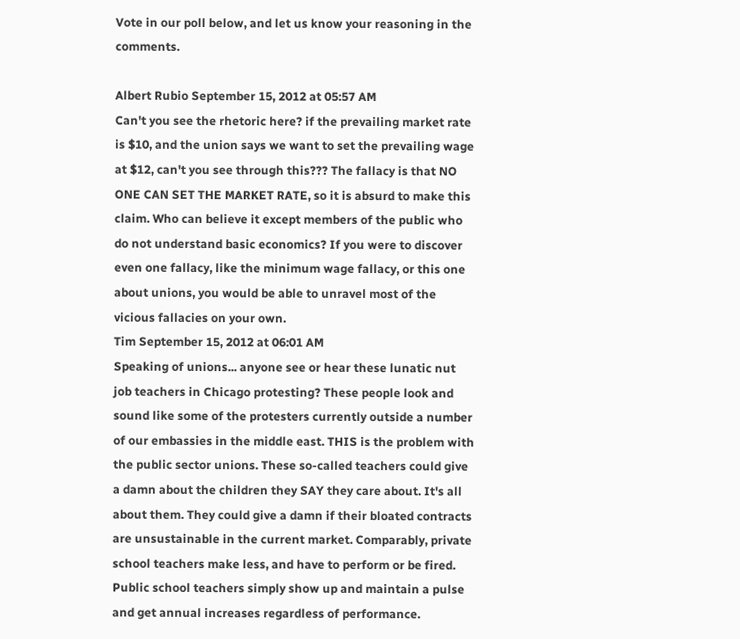Vote in our poll below, and let us know your reasoning in the comments.

Albert Rubio September 15, 2012 at 05:57 AM
Can't you see the rhetoric here? if the prevailing market rate is $10, and the union says we want to set the prevailing wage at $12, can't you see through this??? The fallacy is that NO ONE CAN SET THE MARKET RATE, so it is absurd to make this claim. Who can believe it except members of the public who do not understand basic economics? If you were to discover even one fallacy, like the minimum wage fallacy, or this one about unions, you would be able to unravel most of the vicious fallacies on your own.
Tim September 15, 2012 at 06:01 AM
Speaking of unions... anyone see or hear these lunatic nut job teachers in Chicago protesting? These people look and sound like some of the protesters currently outside a number of our embassies in the middle east. THIS is the problem with the public sector unions. These so-called teachers could give a damn about the children they SAY they care about. It's all about them. They could give a damn if their bloated contracts are unsustainable in the current market. Comparably, private school teachers make less, and have to perform or be fired. Public school teachers simply show up and maintain a pulse and get annual increases regardless of performance.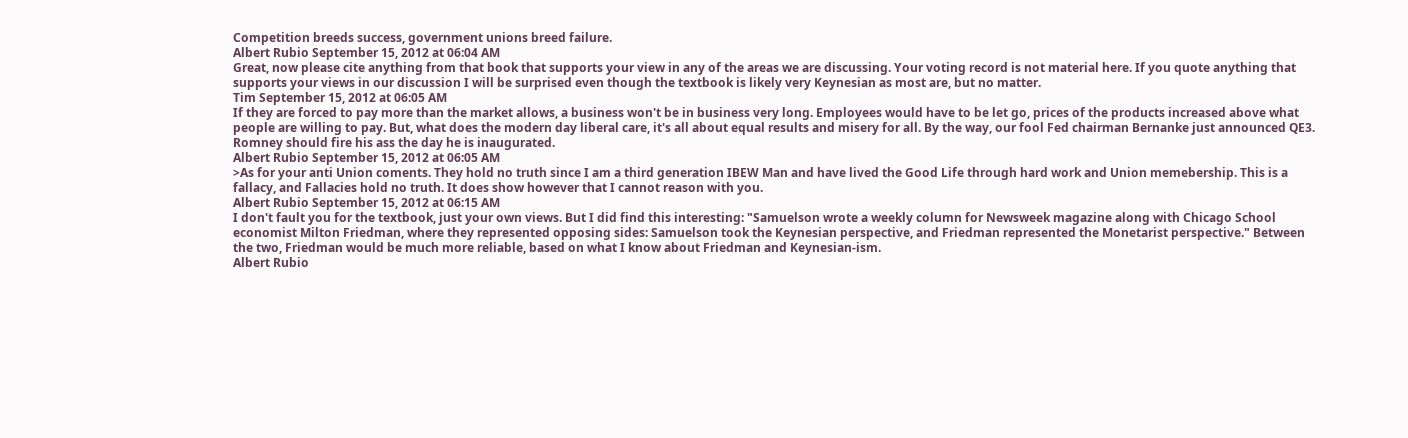Competition breeds success, government unions breed failure.
Albert Rubio September 15, 2012 at 06:04 AM
Great, now please cite anything from that book that supports your view in any of the areas we are discussing. Your voting record is not material here. If you quote anything that supports your views in our discussion I will be surprised even though the textbook is likely very Keynesian as most are, but no matter.
Tim September 15, 2012 at 06:05 AM
If they are forced to pay more than the market allows, a business won't be in business very long. Employees would have to be let go, prices of the products increased above what people are willing to pay. But, what does the modern day liberal care, it's all about equal results and misery for all. By the way, our fool Fed chairman Bernanke just announced QE3. Romney should fire his ass the day he is inaugurated.
Albert Rubio September 15, 2012 at 06:05 AM
>As for your anti Union coments. They hold no truth since I am a third generation IBEW Man and have lived the Good Life through hard work and Union memebership. This is a fallacy, and Fallacies hold no truth. It does show however that I cannot reason with you.
Albert Rubio September 15, 2012 at 06:15 AM
I don't fault you for the textbook, just your own views. But I did find this interesting: "Samuelson wrote a weekly column for Newsweek magazine along with Chicago School economist Milton Friedman, where they represented opposing sides: Samuelson took the Keynesian perspective, and Friedman represented the Monetarist perspective." Between the two, Friedman would be much more reliable, based on what I know about Friedman and Keynesian-ism.
Albert Rubio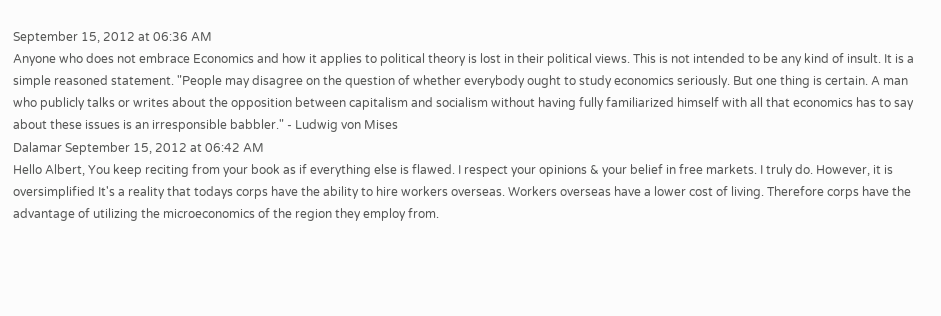September 15, 2012 at 06:36 AM
Anyone who does not embrace Economics and how it applies to political theory is lost in their political views. This is not intended to be any kind of insult. It is a simple reasoned statement. "People may disagree on the question of whether everybody ought to study economics seriously. But one thing is certain. A man who publicly talks or writes about the opposition between capitalism and socialism without having fully familiarized himself with all that economics has to say about these issues is an irresponsible babbler." - Ludwig von Mises
Dalamar September 15, 2012 at 06:42 AM
Hello Albert, You keep reciting from your book as if everything else is flawed. I respect your opinions & your belief in free markets. I truly do. However, it is oversimplified It's a reality that todays corps have the ability to hire workers overseas. Workers overseas have a lower cost of living. Therefore corps have the advantage of utilizing the microeconomics of the region they employ from.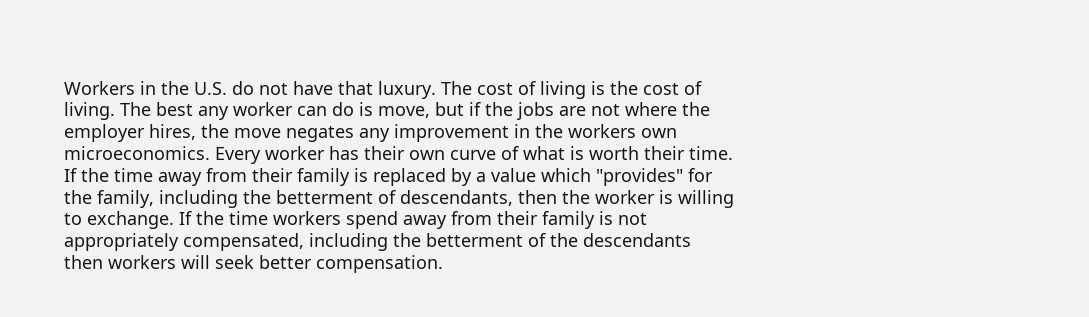Workers in the U.S. do not have that luxury. The cost of living is the cost of living. The best any worker can do is move, but if the jobs are not where the employer hires, the move negates any improvement in the workers own microeconomics. Every worker has their own curve of what is worth their time. If the time away from their family is replaced by a value which "provides" for the family, including the betterment of descendants, then the worker is willing to exchange. If the time workers spend away from their family is not appropriately compensated, including the betterment of the descendants then workers will seek better compensation.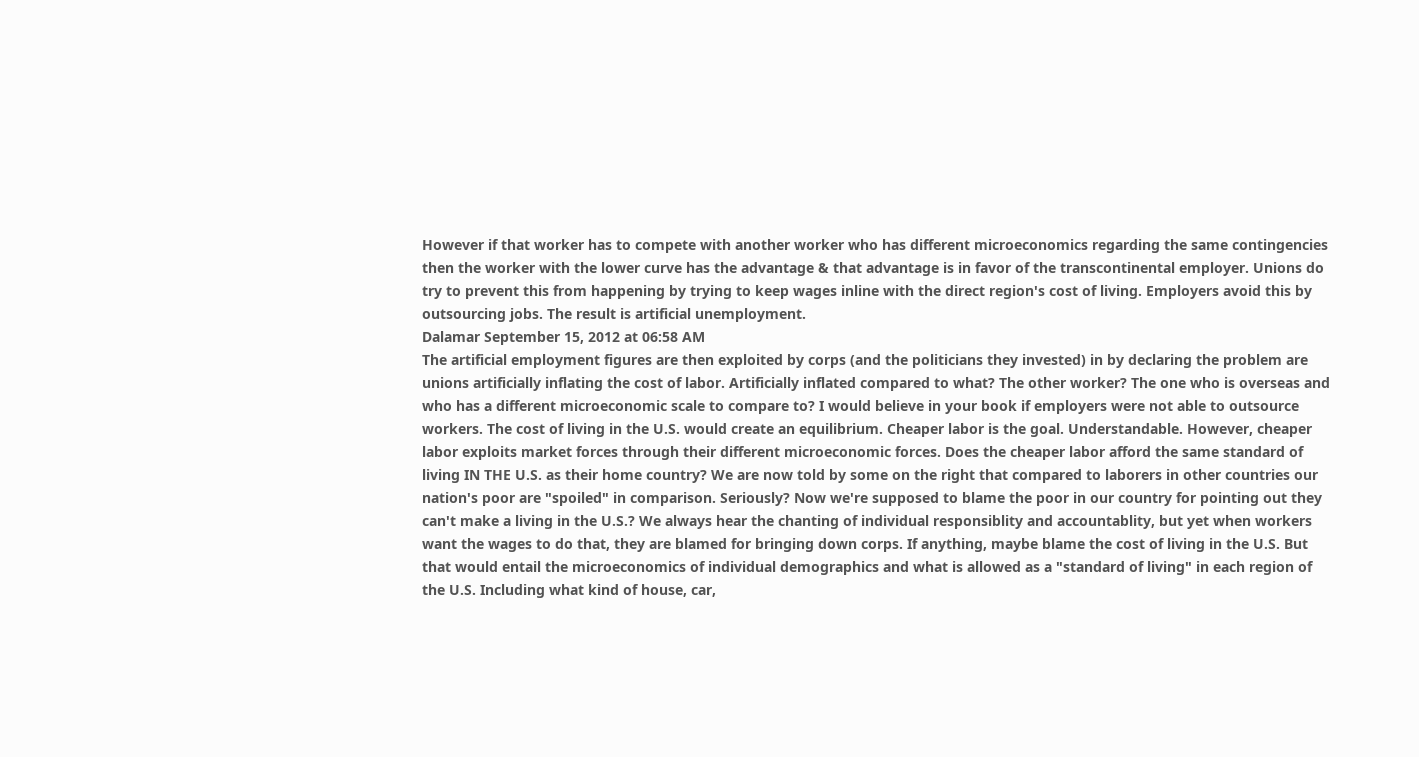However if that worker has to compete with another worker who has different microeconomics regarding the same contingencies then the worker with the lower curve has the advantage & that advantage is in favor of the transcontinental employer. Unions do try to prevent this from happening by trying to keep wages inline with the direct region's cost of living. Employers avoid this by outsourcing jobs. The result is artificial unemployment.
Dalamar September 15, 2012 at 06:58 AM
The artificial employment figures are then exploited by corps (and the politicians they invested) in by declaring the problem are unions artificially inflating the cost of labor. Artificially inflated compared to what? The other worker? The one who is overseas and who has a different microeconomic scale to compare to? I would believe in your book if employers were not able to outsource workers. The cost of living in the U.S. would create an equilibrium. Cheaper labor is the goal. Understandable. However, cheaper labor exploits market forces through their different microeconomic forces. Does the cheaper labor afford the same standard of living IN THE U.S. as their home country? We are now told by some on the right that compared to laborers in other countries our nation's poor are "spoiled" in comparison. Seriously? Now we're supposed to blame the poor in our country for pointing out they can't make a living in the U.S.? We always hear the chanting of individual responsiblity and accountablity, but yet when workers want the wages to do that, they are blamed for bringing down corps. If anything, maybe blame the cost of living in the U.S. But that would entail the microeconomics of individual demographics and what is allowed as a "standard of living" in each region of the U.S. Including what kind of house, car,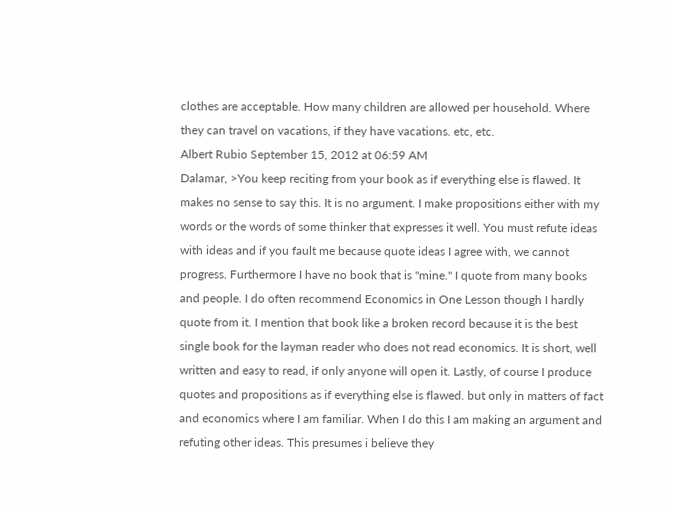clothes are acceptable. How many children are allowed per household. Where they can travel on vacations, if they have vacations. etc, etc.
Albert Rubio September 15, 2012 at 06:59 AM
Dalamar, >You keep reciting from your book as if everything else is flawed. It makes no sense to say this. It is no argument. I make propositions either with my words or the words of some thinker that expresses it well. You must refute ideas with ideas and if you fault me because quote ideas I agree with, we cannot progress. Furthermore I have no book that is "mine." I quote from many books and people. I do often recommend Economics in One Lesson though I hardly quote from it. I mention that book like a broken record because it is the best single book for the layman reader who does not read economics. It is short, well written and easy to read, if only anyone will open it. Lastly, of course I produce quotes and propositions as if everything else is flawed. but only in matters of fact and economics where I am familiar. When I do this I am making an argument and refuting other ideas. This presumes i believe they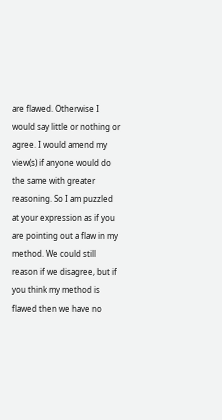are flawed. Otherwise I would say little or nothing or agree. I would amend my view(s) if anyone would do the same with greater reasoning. So I am puzzled at your expression as if you are pointing out a flaw in my method. We could still reason if we disagree, but if you think my method is flawed then we have no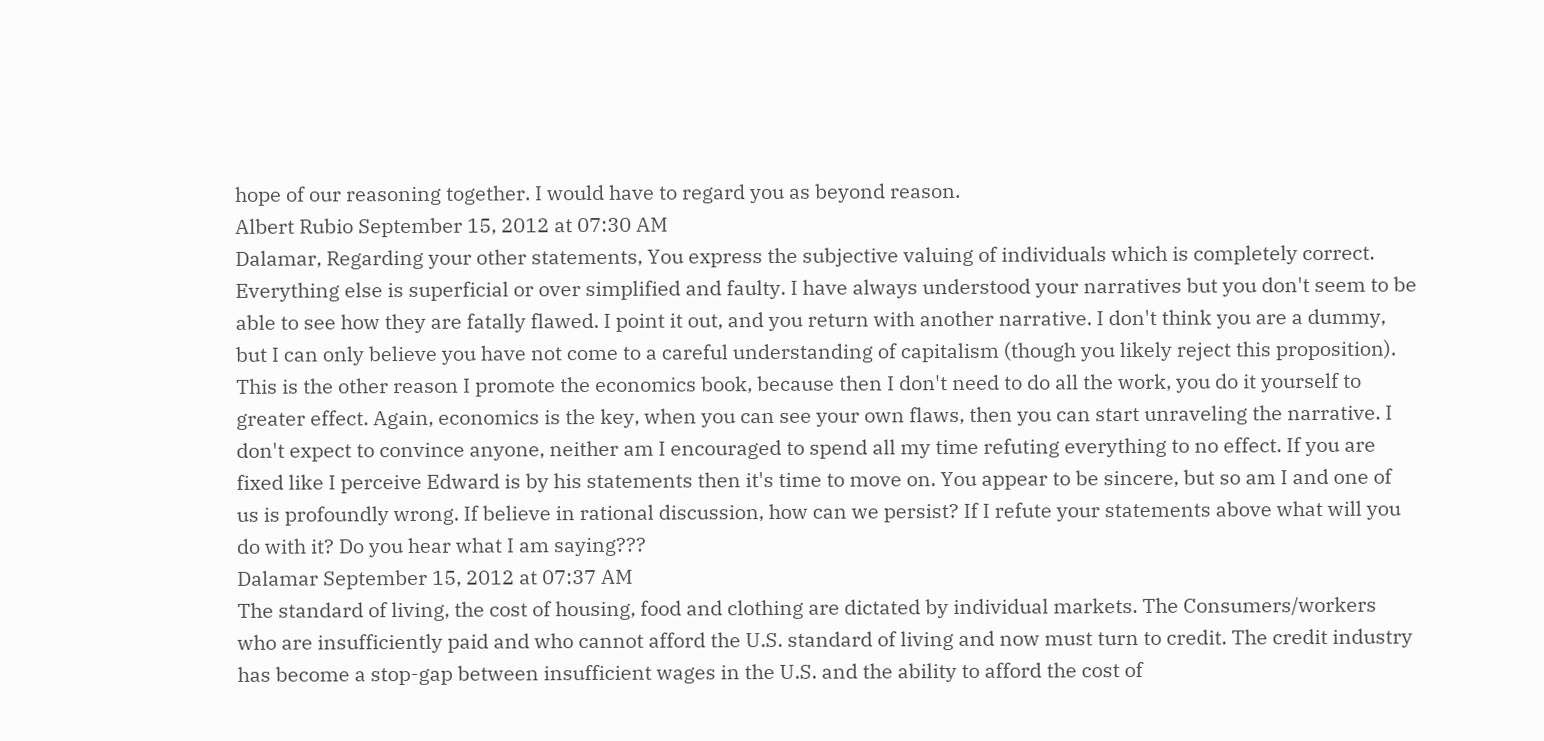hope of our reasoning together. I would have to regard you as beyond reason.
Albert Rubio September 15, 2012 at 07:30 AM
Dalamar, Regarding your other statements, You express the subjective valuing of individuals which is completely correct. Everything else is superficial or over simplified and faulty. I have always understood your narratives but you don't seem to be able to see how they are fatally flawed. I point it out, and you return with another narrative. I don't think you are a dummy, but I can only believe you have not come to a careful understanding of capitalism (though you likely reject this proposition). This is the other reason I promote the economics book, because then I don't need to do all the work, you do it yourself to greater effect. Again, economics is the key, when you can see your own flaws, then you can start unraveling the narrative. I don't expect to convince anyone, neither am I encouraged to spend all my time refuting everything to no effect. If you are fixed like I perceive Edward is by his statements then it's time to move on. You appear to be sincere, but so am I and one of us is profoundly wrong. If believe in rational discussion, how can we persist? If I refute your statements above what will you do with it? Do you hear what I am saying???
Dalamar September 15, 2012 at 07:37 AM
The standard of living, the cost of housing, food and clothing are dictated by individual markets. The Consumers/workers who are insufficiently paid and who cannot afford the U.S. standard of living and now must turn to credit. The credit industry has become a stop-gap between insufficient wages in the U.S. and the ability to afford the cost of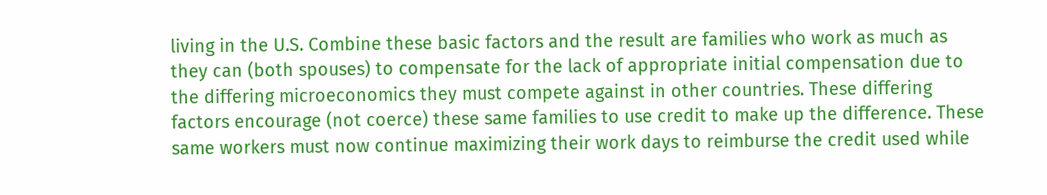living in the U.S. Combine these basic factors and the result are families who work as much as they can (both spouses) to compensate for the lack of appropriate initial compensation due to the differing microeconomics they must compete against in other countries. These differing factors encourage (not coerce) these same families to use credit to make up the difference. These same workers must now continue maximizing their work days to reimburse the credit used while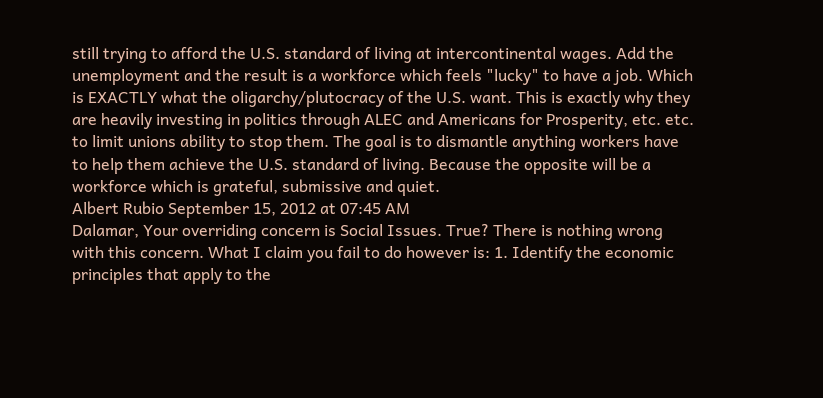still trying to afford the U.S. standard of living at intercontinental wages. Add the unemployment and the result is a workforce which feels "lucky" to have a job. Which is EXACTLY what the oligarchy/plutocracy of the U.S. want. This is exactly why they are heavily investing in politics through ALEC and Americans for Prosperity, etc. etc. to limit unions ability to stop them. The goal is to dismantle anything workers have to help them achieve the U.S. standard of living. Because the opposite will be a workforce which is grateful, submissive and quiet.
Albert Rubio September 15, 2012 at 07:45 AM
Dalamar, Your overriding concern is Social Issues. True? There is nothing wrong with this concern. What I claim you fail to do however is: 1. Identify the economic principles that apply to the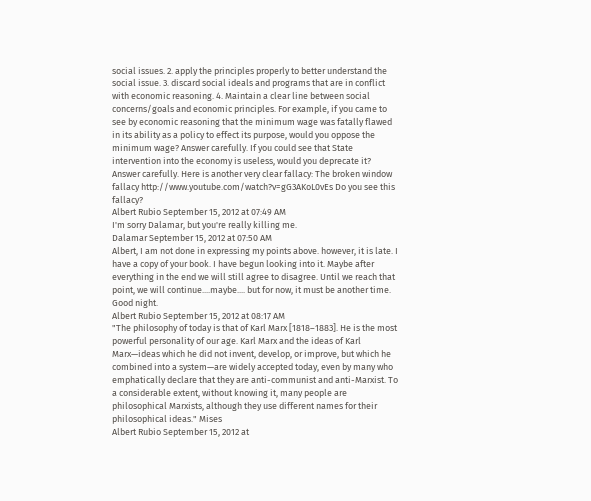social issues. 2. apply the principles properly to better understand the social issue. 3. discard social ideals and programs that are in conflict with economic reasoning. 4. Maintain a clear line between social concerns/goals and economic principles. For example, if you came to see by economic reasoning that the minimum wage was fatally flawed in its ability as a policy to effect its purpose, would you oppose the minimum wage? Answer carefully. If you could see that State intervention into the economy is useless, would you deprecate it? Answer carefully. Here is another very clear fallacy: The broken window fallacy http://www.youtube.com/watch?v=gG3AKoL0vEs Do you see this fallacy?
Albert Rubio September 15, 2012 at 07:49 AM
I'm sorry Dalamar, but you're really killing me.
Dalamar September 15, 2012 at 07:50 AM
Albert, I am not done in expressing my points above. however, it is late. I have a copy of your book. I have begun looking into it. Maybe after everything in the end we will still agree to disagree. Until we reach that point, we will continue....maybe.... but for now, it must be another time. Good night.
Albert Rubio September 15, 2012 at 08:17 AM
"The philosophy of today is that of Karl Marx [1818–1883]. He is the most powerful personality of our age. Karl Marx and the ideas of Karl Marx—ideas which he did not invent, develop, or improve, but which he combined into a system—are widely accepted today, even by many who emphatically declare that they are anti-communist and anti-Marxist. To a considerable extent, without knowing it, many people are philosophical Marxists, although they use different names for their philosophical ideas." Mises
Albert Rubio September 15, 2012 at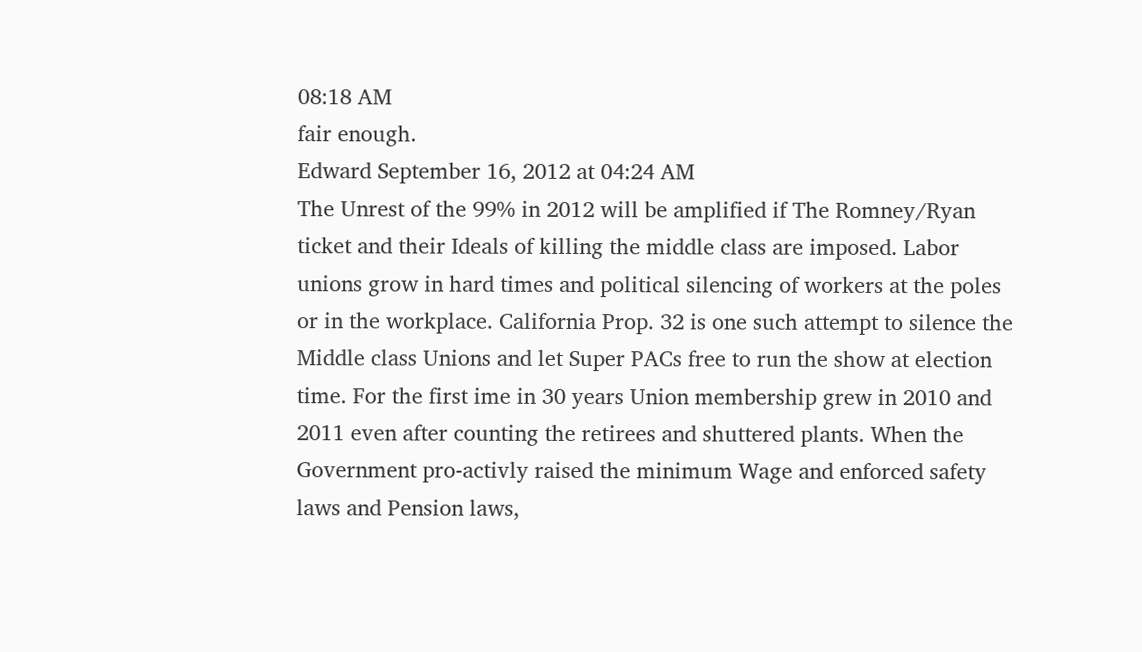08:18 AM
fair enough.
Edward September 16, 2012 at 04:24 AM
The Unrest of the 99% in 2012 will be amplified if The Romney/Ryan ticket and their Ideals of killing the middle class are imposed. Labor unions grow in hard times and political silencing of workers at the poles or in the workplace. California Prop. 32 is one such attempt to silence the Middle class Unions and let Super PACs free to run the show at election time. For the first ime in 30 years Union membership grew in 2010 and 2011 even after counting the retirees and shuttered plants. When the Government pro-activly raised the minimum Wage and enforced safety laws and Pension laws,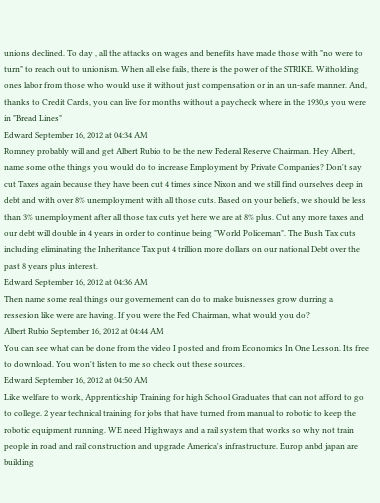unions declined. To day , all the attacks on wages and benefits have made those with "no were to turn" to reach out to unionism. When all else fails, there is the power of the STRIKE. Witholding ones labor from those who would use it without just compensation or in an un-safe manner. And, thanks to Credit Cards, you can live for months without a paycheck where in the 1930,s you were in "Bread Lines"
Edward September 16, 2012 at 04:34 AM
Romney probably will and get Albert Rubio to be the new Federal Reserve Chairman. Hey Albert, name some othe things you would do to increase Employment by Private Companies? Don't say cut Taxes again because they have been cut 4 times since Nixon and we still find ourselves deep in debt and with over 8% unemployment with all those cuts. Based on your beliefs, we should be less than 3% unemployment after all those tax cuts yet here we are at 8% plus. Cut any more taxes and our debt will double in 4 years in order to continue being "World Policeman". The Bush Tax cuts including eliminating the Inheritance Tax put 4 trillion more dollars on our national Debt over the past 8 years plus interest.
Edward September 16, 2012 at 04:36 AM
Then name some real things our governement can do to make buisnesses grow durring a ressesion like were are having. If you were the Fed Chairman, what would you do?
Albert Rubio September 16, 2012 at 04:44 AM
You can see what can be done from the video I posted and from Economics In One Lesson. Its free to download. You won't listen to me so check out these sources.
Edward September 16, 2012 at 04:50 AM
Like welfare to work, Apprenticship Training for high School Graduates that can not afford to go to college. 2 year technical training for jobs that have turned from manual to robotic to keep the robotic equipment running. WE need Highways and a rail system that works so why not train people in road and rail construction and upgrade America's infrastructure. Europ anbd japan are building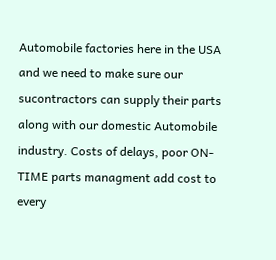Automobile factories here in the USA and we need to make sure our sucontractors can supply their parts along with our domestic Automobile industry. Costs of delays, poor ON-TIME parts managment add cost to every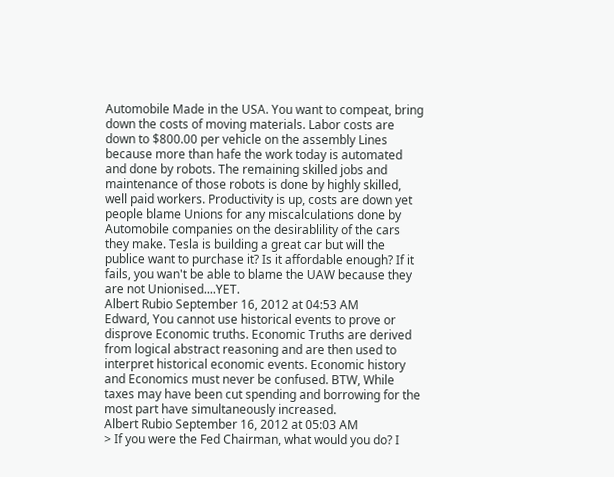Automobile Made in the USA. You want to compeat, bring down the costs of moving materials. Labor costs are down to $800.00 per vehicle on the assembly Lines because more than hafe the work today is automated and done by robots. The remaining skilled jobs and maintenance of those robots is done by highly skilled, well paid workers. Productivity is up, costs are down yet people blame Unions for any miscalculations done by Automobile companies on the desirablility of the cars they make. Tesla is building a great car but will the publice want to purchase it? Is it affordable enough? If it fails, you wan't be able to blame the UAW because they are not Unionised....YET.
Albert Rubio September 16, 2012 at 04:53 AM
Edward, You cannot use historical events to prove or disprove Economic truths. Economic Truths are derived from logical abstract reasoning and are then used to interpret historical economic events. Economic history and Economics must never be confused. BTW, While taxes may have been cut spending and borrowing for the most part have simultaneously increased.
Albert Rubio September 16, 2012 at 05:03 AM
> If you were the Fed Chairman, what would you do? I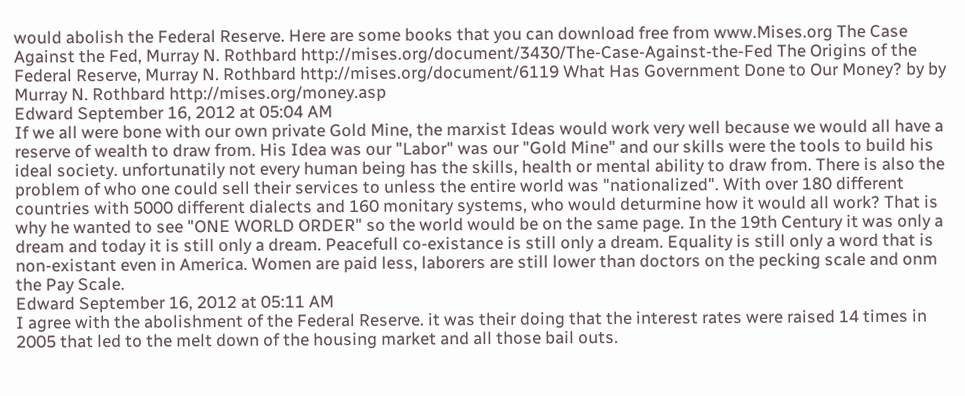would abolish the Federal Reserve. Here are some books that you can download free from www.Mises.org The Case Against the Fed, Murray N. Rothbard http://mises.org/document/3430/The-Case-Against-the-Fed The Origins of the Federal Reserve, Murray N. Rothbard http://mises.org/document/6119 What Has Government Done to Our Money? by by Murray N. Rothbard http://mises.org/money.asp
Edward September 16, 2012 at 05:04 AM
If we all were bone with our own private Gold Mine, the marxist Ideas would work very well because we would all have a reserve of wealth to draw from. His Idea was our "Labor" was our "Gold Mine" and our skills were the tools to build his ideal society. unfortunatily not every human being has the skills, health or mental ability to draw from. There is also the problem of who one could sell their services to unless the entire world was "nationalized". With over 180 different countries with 5000 different dialects and 160 monitary systems, who would deturmine how it would all work? That is why he wanted to see "ONE WORLD ORDER" so the world would be on the same page. In the 19th Century it was only a dream and today it is still only a dream. Peacefull co-existance is still only a dream. Equality is still only a word that is non-existant even in America. Women are paid less, laborers are still lower than doctors on the pecking scale and onm the Pay Scale.
Edward September 16, 2012 at 05:11 AM
I agree with the abolishment of the Federal Reserve. it was their doing that the interest rates were raised 14 times in 2005 that led to the melt down of the housing market and all those bail outs.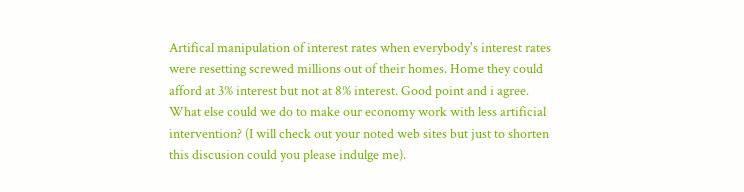Artifical manipulation of interest rates when everybody's interest rates were resetting screwed millions out of their homes. Home they could afford at 3% interest but not at 8% interest. Good point and i agree. What else could we do to make our economy work with less artificial intervention? (I will check out your noted web sites but just to shorten this discusion could you please indulge me).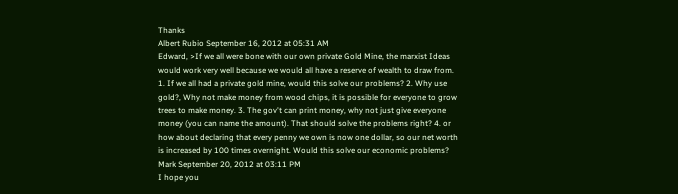Thanks
Albert Rubio September 16, 2012 at 05:31 AM
Edward, >If we all were bone with our own private Gold Mine, the marxist Ideas would work very well because we would all have a reserve of wealth to draw from. 1. If we all had a private gold mine, would this solve our problems? 2. Why use gold?, Why not make money from wood chips, it is possible for everyone to grow trees to make money. 3. The gov't can print money, why not just give everyone money (you can name the amount). That should solve the problems right? 4. or how about declaring that every penny we own is now one dollar, so our net worth is increased by 100 times overnight. Would this solve our economic problems?
Mark September 20, 2012 at 03:11 PM
I hope you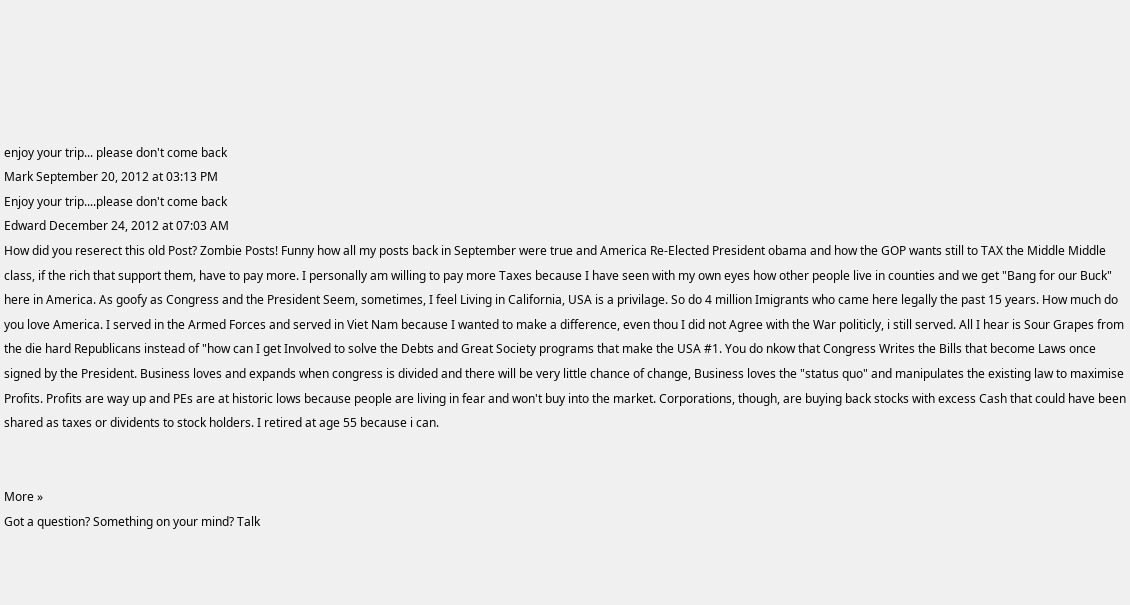enjoy your trip... please don't come back
Mark September 20, 2012 at 03:13 PM
Enjoy your trip....please don't come back
Edward December 24, 2012 at 07:03 AM
How did you reserect this old Post? Zombie Posts! Funny how all my posts back in September were true and America Re-Elected President obama and how the GOP wants still to TAX the Middle Middle class, if the rich that support them, have to pay more. I personally am willing to pay more Taxes because I have seen with my own eyes how other people live in counties and we get "Bang for our Buck" here in America. As goofy as Congress and the President Seem, sometimes, I feel Living in California, USA is a privilage. So do 4 million Imigrants who came here legally the past 15 years. How much do you love America. I served in the Armed Forces and served in Viet Nam because I wanted to make a difference, even thou I did not Agree with the War politicly, i still served. All I hear is Sour Grapes from the die hard Republicans instead of "how can I get Involved to solve the Debts and Great Society programs that make the USA #1. You do nkow that Congress Writes the Bills that become Laws once signed by the President. Business loves and expands when congress is divided and there will be very little chance of change, Business loves the "status quo" and manipulates the existing law to maximise Profits. Profits are way up and PEs are at historic lows because people are living in fear and won't buy into the market. Corporations, though, are buying back stocks with excess Cash that could have been shared as taxes or dividents to stock holders. I retired at age 55 because i can.


More »
Got a question? Something on your mind? Talk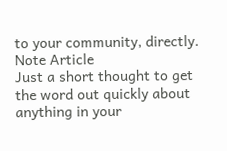to your community, directly.
Note Article
Just a short thought to get the word out quickly about anything in your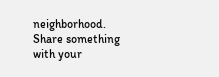neighborhood.
Share something with your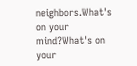neighbors.What's on your mind?What's on your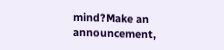mind?Make an announcement,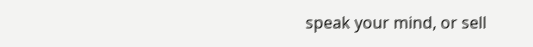speak your mind, or sell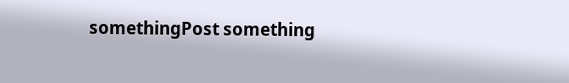somethingPost something